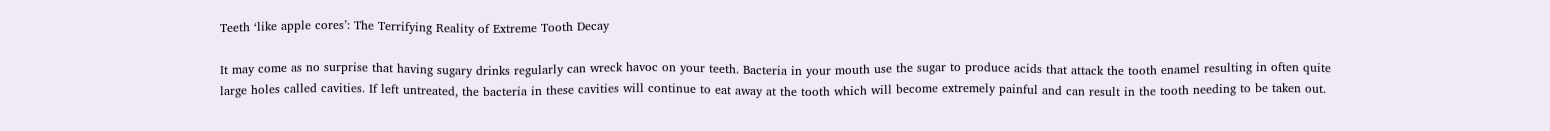Teeth ‘like apple cores’: The Terrifying Reality of Extreme Tooth Decay

It may come as no surprise that having sugary drinks regularly can wreck havoc on your teeth. Bacteria in your mouth use the sugar to produce acids that attack the tooth enamel resulting in often quite large holes called cavities. If left untreated, the bacteria in these cavities will continue to eat away at the tooth which will become extremely painful and can result in the tooth needing to be taken out.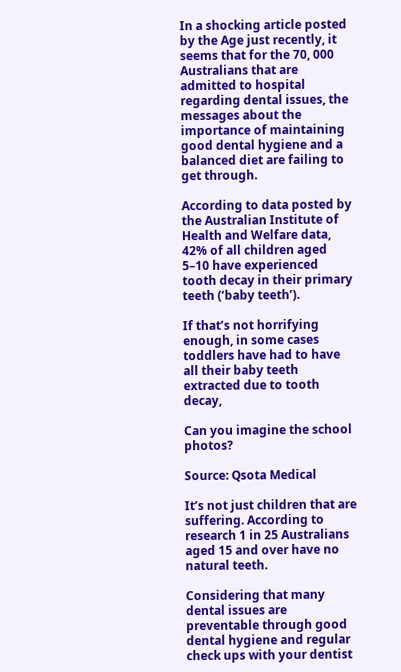In a shocking article posted by the Age just recently, it seems that for the 70, 000 Australians that are admitted to hospital regarding dental issues, the messages about the importance of maintaining good dental hygiene and a balanced diet are failing to get through.

According to data posted by the Australian Institute of Health and Welfare data, 42% of all children aged 5–10 have experienced tooth decay in their primary teeth (‘baby teeth’).

If that’s not horrifying enough, in some cases toddlers have had to have all their baby teeth extracted due to tooth decay,

Can you imagine the school photos?

Source: Qsota Medical

It’s not just children that are suffering. According to research 1 in 25 Australians aged 15 and over have no natural teeth.

Considering that many dental issues are preventable through good dental hygiene and regular check ups with your dentist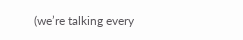(we’re talking every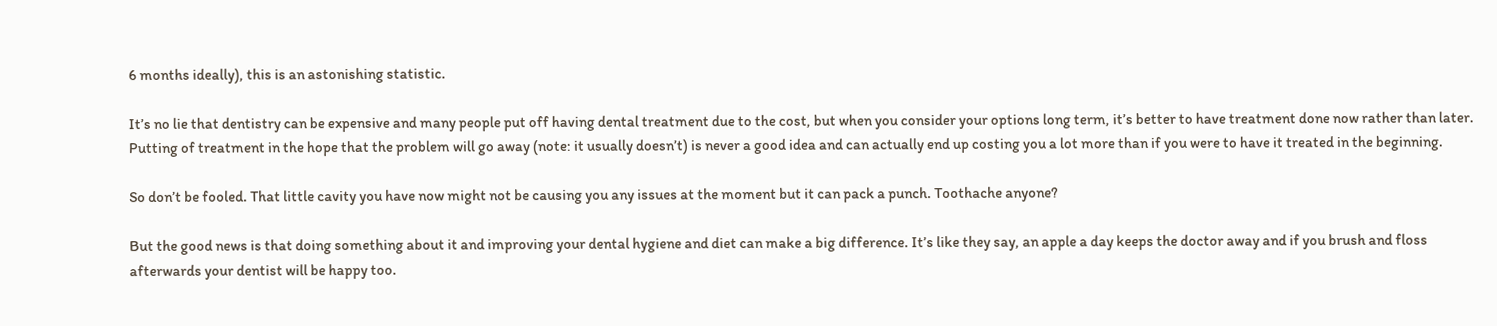6 months ideally), this is an astonishing statistic.

It’s no lie that dentistry can be expensive and many people put off having dental treatment due to the cost, but when you consider your options long term, it’s better to have treatment done now rather than later. Putting of treatment in the hope that the problem will go away (note: it usually doesn’t) is never a good idea and can actually end up costing you a lot more than if you were to have it treated in the beginning.

So don’t be fooled. That little cavity you have now might not be causing you any issues at the moment but it can pack a punch. Toothache anyone?

But the good news is that doing something about it and improving your dental hygiene and diet can make a big difference. It’s like they say, an apple a day keeps the doctor away and if you brush and floss afterwards your dentist will be happy too.